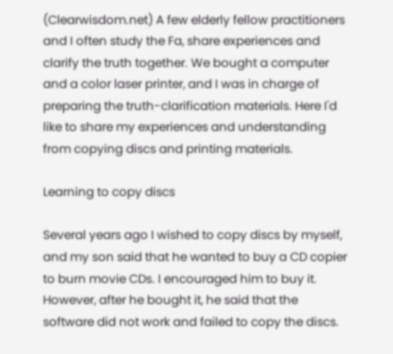(Clearwisdom.net) A few elderly fellow practitioners and I often study the Fa, share experiences and clarify the truth together. We bought a computer and a color laser printer, and I was in charge of preparing the truth-clarification materials. Here I'd like to share my experiences and understanding from copying discs and printing materials.

Learning to copy discs

Several years ago I wished to copy discs by myself, and my son said that he wanted to buy a CD copier to burn movie CDs. I encouraged him to buy it. However, after he bought it, he said that the software did not work and failed to copy the discs.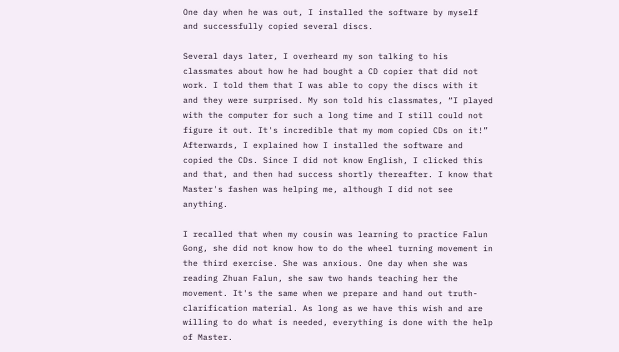One day when he was out, I installed the software by myself and successfully copied several discs.

Several days later, I overheard my son talking to his classmates about how he had bought a CD copier that did not work. I told them that I was able to copy the discs with it and they were surprised. My son told his classmates, “I played with the computer for such a long time and I still could not figure it out. It's incredible that my mom copied CDs on it!” Afterwards, I explained how I installed the software and copied the CDs. Since I did not know English, I clicked this and that, and then had success shortly thereafter. I know that Master's fashen was helping me, although I did not see anything.

I recalled that when my cousin was learning to practice Falun Gong, she did not know how to do the wheel turning movement in the third exercise. She was anxious. One day when she was reading Zhuan Falun, she saw two hands teaching her the movement. It's the same when we prepare and hand out truth-clarification material. As long as we have this wish and are willing to do what is needed, everything is done with the help of Master.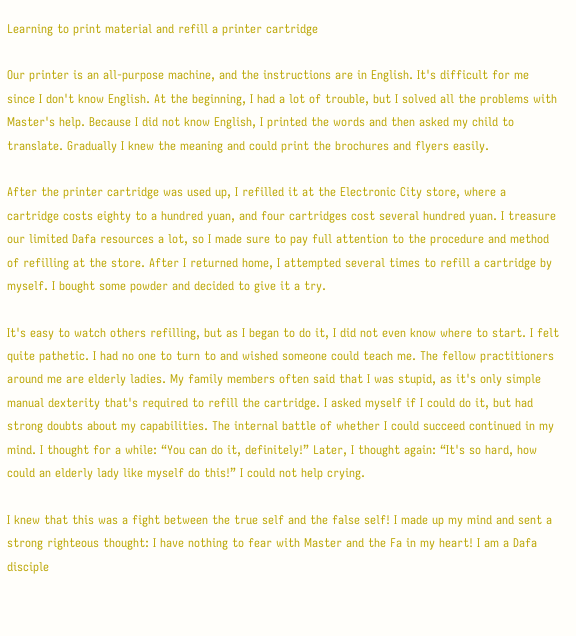Learning to print material and refill a printer cartridge

Our printer is an all-purpose machine, and the instructions are in English. It's difficult for me since I don't know English. At the beginning, I had a lot of trouble, but I solved all the problems with Master's help. Because I did not know English, I printed the words and then asked my child to translate. Gradually I knew the meaning and could print the brochures and flyers easily.

After the printer cartridge was used up, I refilled it at the Electronic City store, where a cartridge costs eighty to a hundred yuan, and four cartridges cost several hundred yuan. I treasure our limited Dafa resources a lot, so I made sure to pay full attention to the procedure and method of refilling at the store. After I returned home, I attempted several times to refill a cartridge by myself. I bought some powder and decided to give it a try.

It's easy to watch others refilling, but as I began to do it, I did not even know where to start. I felt quite pathetic. I had no one to turn to and wished someone could teach me. The fellow practitioners around me are elderly ladies. My family members often said that I was stupid, as it's only simple manual dexterity that's required to refill the cartridge. I asked myself if I could do it, but had strong doubts about my capabilities. The internal battle of whether I could succeed continued in my mind. I thought for a while: “You can do it, definitely!” Later, I thought again: “It's so hard, how could an elderly lady like myself do this!” I could not help crying.

I knew that this was a fight between the true self and the false self! I made up my mind and sent a strong righteous thought: I have nothing to fear with Master and the Fa in my heart! I am a Dafa disciple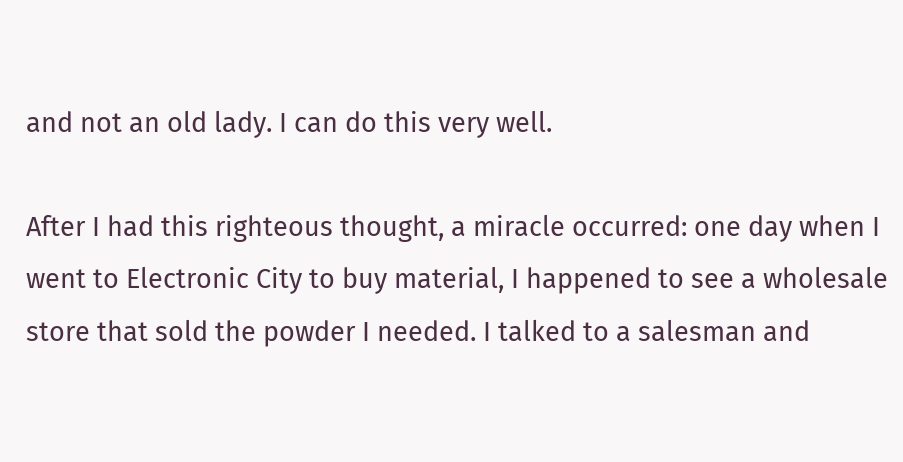and not an old lady. I can do this very well.

After I had this righteous thought, a miracle occurred: one day when I went to Electronic City to buy material, I happened to see a wholesale store that sold the powder I needed. I talked to a salesman and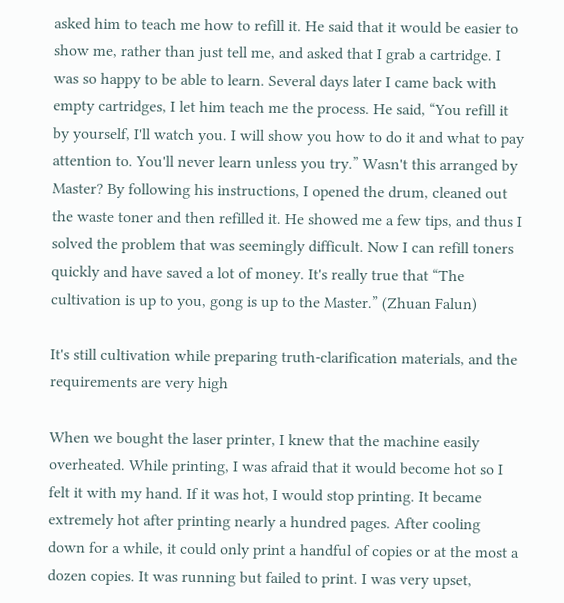asked him to teach me how to refill it. He said that it would be easier to show me, rather than just tell me, and asked that I grab a cartridge. I was so happy to be able to learn. Several days later I came back with empty cartridges, I let him teach me the process. He said, “You refill it by yourself, I'll watch you. I will show you how to do it and what to pay attention to. You'll never learn unless you try.” Wasn't this arranged by Master? By following his instructions, I opened the drum, cleaned out the waste toner and then refilled it. He showed me a few tips, and thus I solved the problem that was seemingly difficult. Now I can refill toners quickly and have saved a lot of money. It's really true that “The cultivation is up to you, gong is up to the Master.” (Zhuan Falun)

It's still cultivation while preparing truth-clarification materials, and the requirements are very high

When we bought the laser printer, I knew that the machine easily overheated. While printing, I was afraid that it would become hot so I felt it with my hand. If it was hot, I would stop printing. It became extremely hot after printing nearly a hundred pages. After cooling down for a while, it could only print a handful of copies or at the most a dozen copies. It was running but failed to print. I was very upset,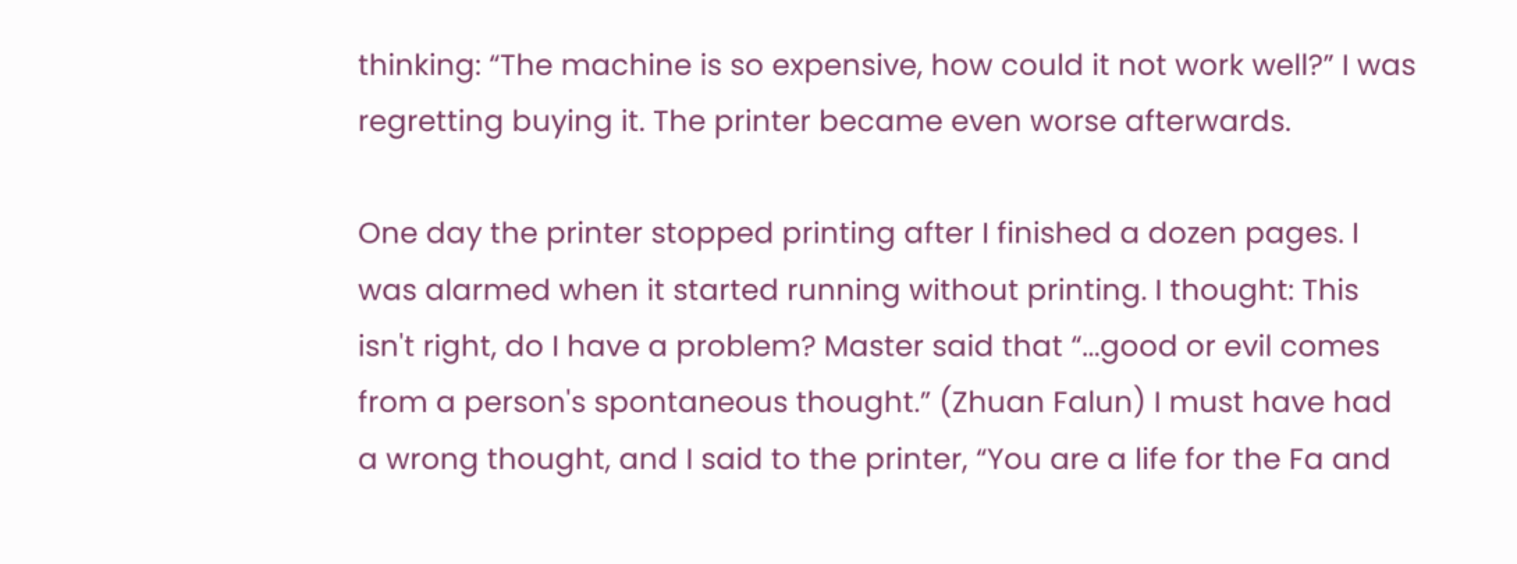thinking: “The machine is so expensive, how could it not work well?” I was regretting buying it. The printer became even worse afterwards.

One day the printer stopped printing after I finished a dozen pages. I was alarmed when it started running without printing. I thought: This isn't right, do I have a problem? Master said that “...good or evil comes from a person's spontaneous thought.” (Zhuan Falun) I must have had a wrong thought, and I said to the printer, “You are a life for the Fa and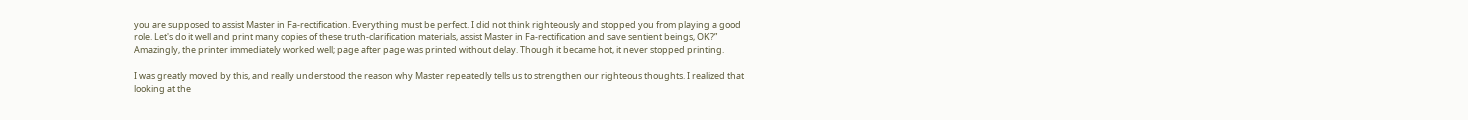you are supposed to assist Master in Fa-rectification. Everything must be perfect. I did not think righteously and stopped you from playing a good role. Let's do it well and print many copies of these truth-clarification materials, assist Master in Fa-rectification and save sentient beings, OK?” Amazingly, the printer immediately worked well; page after page was printed without delay. Though it became hot, it never stopped printing.

I was greatly moved by this, and really understood the reason why Master repeatedly tells us to strengthen our righteous thoughts. I realized that looking at the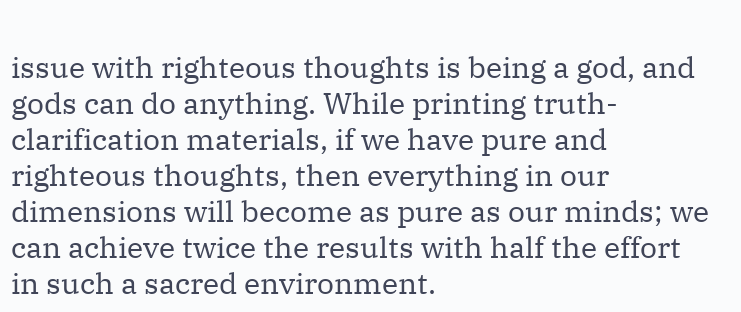issue with righteous thoughts is being a god, and gods can do anything. While printing truth-clarification materials, if we have pure and righteous thoughts, then everything in our dimensions will become as pure as our minds; we can achieve twice the results with half the effort in such a sacred environment.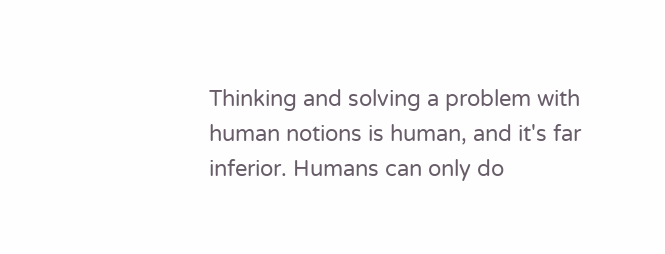Thinking and solving a problem with human notions is human, and it's far inferior. Humans can only do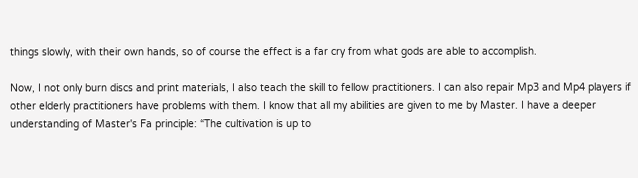things slowly, with their own hands, so of course the effect is a far cry from what gods are able to accomplish.

Now, I not only burn discs and print materials, I also teach the skill to fellow practitioners. I can also repair Mp3 and Mp4 players if other elderly practitioners have problems with them. I know that all my abilities are given to me by Master. I have a deeper understanding of Master's Fa principle: “The cultivation is up to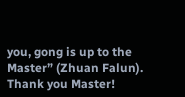you, gong is up to the Master” (Zhuan Falun). Thank you Master!